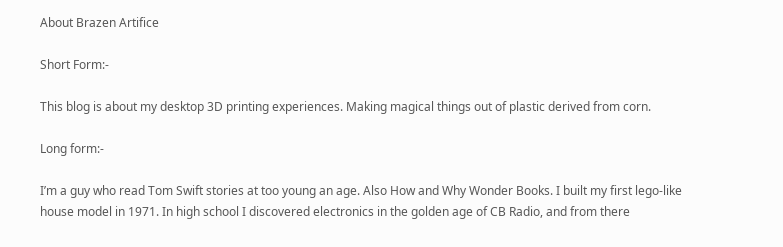About Brazen Artifice

Short Form:-

This blog is about my desktop 3D printing experiences. Making magical things out of plastic derived from corn.

Long form:-

I’m a guy who read Tom Swift stories at too young an age. Also How and Why Wonder Books. I built my first lego-like house model in 1971. In high school I discovered electronics in the golden age of CB Radio, and from there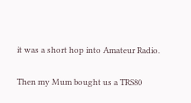it was a short hop into Amateur Radio.

Then my Mum bought us a TRS80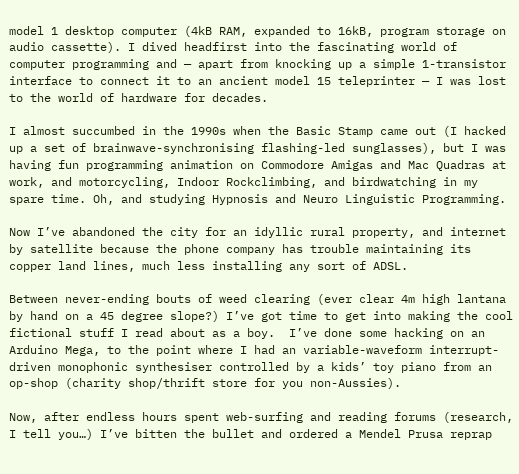model 1 desktop computer (4kB RAM, expanded to 16kB, program storage on audio cassette). I dived headfirst into the fascinating world of computer programming and — apart from knocking up a simple 1-transistor interface to connect it to an ancient model 15 teleprinter — I was lost to the world of hardware for decades.

I almost succumbed in the 1990s when the Basic Stamp came out (I hacked up a set of brainwave-synchronising flashing-led sunglasses), but I was having fun programming animation on Commodore Amigas and Mac Quadras at work, and motorcycling, Indoor Rockclimbing, and birdwatching in my spare time. Oh, and studying Hypnosis and Neuro Linguistic Programming.

Now I’ve abandoned the city for an idyllic rural property, and internet by satellite because the phone company has trouble maintaining its copper land lines, much less installing any sort of ADSL.

Between never-ending bouts of weed clearing (ever clear 4m high lantana by hand on a 45 degree slope?) I’ve got time to get into making the cool fictional stuff I read about as a boy.  I’ve done some hacking on an Arduino Mega, to the point where I had an variable-waveform interrupt-driven monophonic synthesiser controlled by a kids’ toy piano from an op-shop (charity shop/thrift store for you non-Aussies).

Now, after endless hours spent web-surfing and reading forums (research, I tell you…) I’ve bitten the bullet and ordered a Mendel Prusa reprap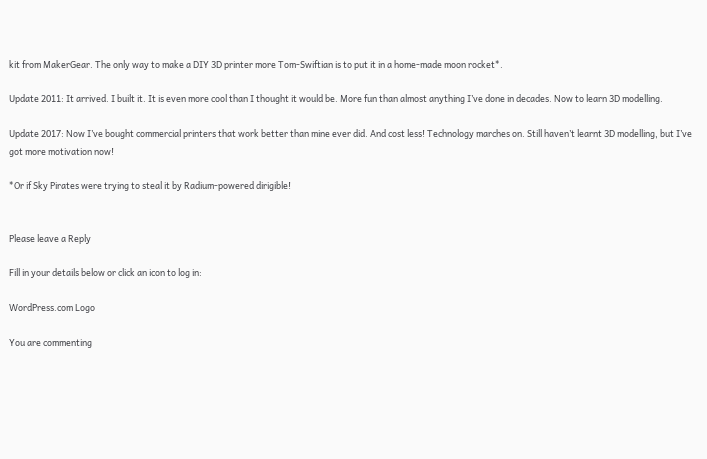kit from MakerGear. The only way to make a DIY 3D printer more Tom-Swiftian is to put it in a home-made moon rocket*.

Update 2011: It arrived. I built it. It is even more cool than I thought it would be. More fun than almost anything I’ve done in decades. Now to learn 3D modelling.

Update 2017: Now I’ve bought commercial printers that work better than mine ever did. And cost less! Technology marches on. Still haven’t learnt 3D modelling, but I’ve got more motivation now!

*Or if Sky Pirates were trying to steal it by Radium-powered dirigible!


Please leave a Reply

Fill in your details below or click an icon to log in:

WordPress.com Logo

You are commenting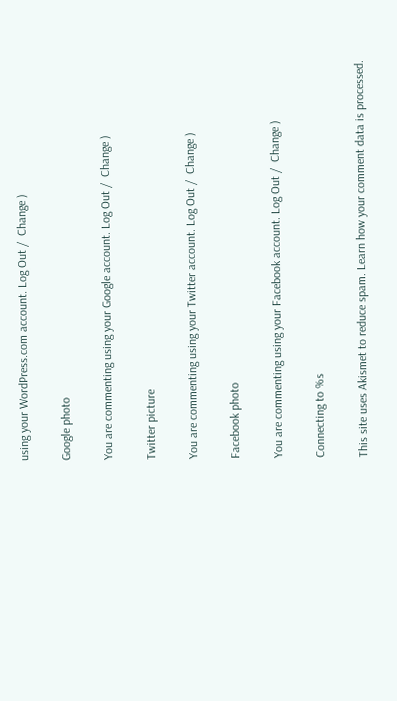using your WordPress.com account. Log Out /  Change )

Google photo

You are commenting using your Google account. Log Out /  Change )

Twitter picture

You are commenting using your Twitter account. Log Out /  Change )

Facebook photo

You are commenting using your Facebook account. Log Out /  Change )

Connecting to %s

This site uses Akismet to reduce spam. Learn how your comment data is processed.